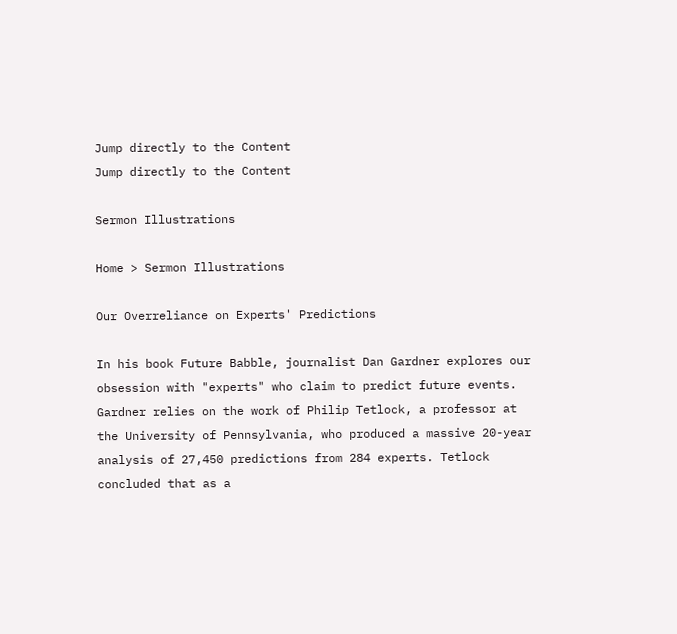Jump directly to the Content
Jump directly to the Content

Sermon Illustrations

Home > Sermon Illustrations

Our Overreliance on Experts' Predictions

In his book Future Babble, journalist Dan Gardner explores our obsession with "experts" who claim to predict future events. Gardner relies on the work of Philip Tetlock, a professor at the University of Pennsylvania, who produced a massive 20-year analysis of 27,450 predictions from 284 experts. Tetlock concluded that as a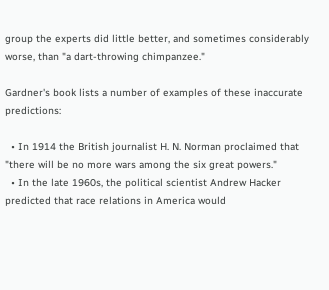group the experts did little better, and sometimes considerably worse, than "a dart-throwing chimpanzee."

Gardner's book lists a number of examples of these inaccurate predictions:

  • In 1914 the British journalist H. N. Norman proclaimed that "there will be no more wars among the six great powers."
  • In the late 1960s, the political scientist Andrew Hacker predicted that race relations in America would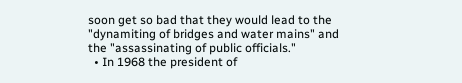soon get so bad that they would lead to the "dynamiting of bridges and water mains" and the "assassinating of public officials."
  • In 1968 the president of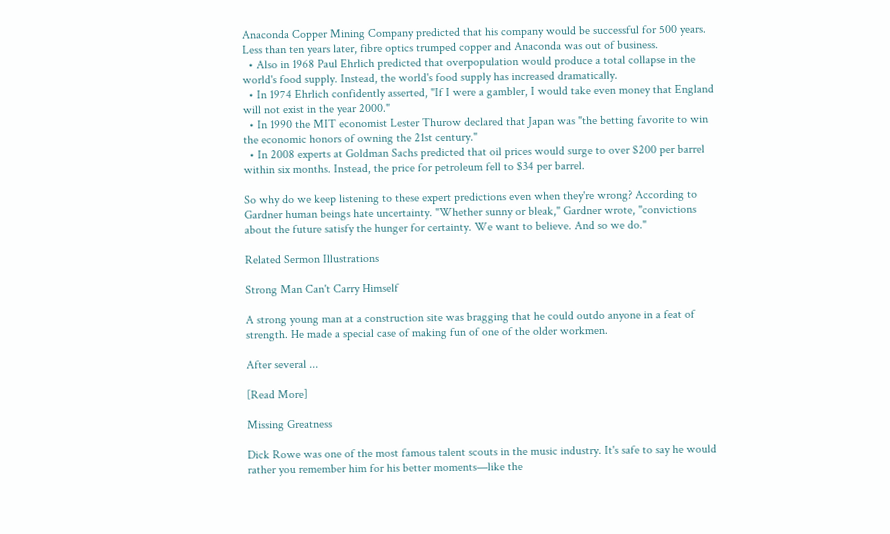Anaconda Copper Mining Company predicted that his company would be successful for 500 years. Less than ten years later, fibre optics trumped copper and Anaconda was out of business.
  • Also in 1968 Paul Ehrlich predicted that overpopulation would produce a total collapse in the world's food supply. Instead, the world's food supply has increased dramatically.
  • In 1974 Ehrlich confidently asserted, "If I were a gambler, I would take even money that England will not exist in the year 2000."
  • In 1990 the MIT economist Lester Thurow declared that Japan was "the betting favorite to win the economic honors of owning the 21st century."
  • In 2008 experts at Goldman Sachs predicted that oil prices would surge to over $200 per barrel within six months. Instead, the price for petroleum fell to $34 per barrel.

So why do we keep listening to these expert predictions even when they're wrong? According to Gardner human beings hate uncertainty. "Whether sunny or bleak," Gardner wrote, "convictions about the future satisfy the hunger for certainty. We want to believe. And so we do."

Related Sermon Illustrations

Strong Man Can't Carry Himself

A strong young man at a construction site was bragging that he could outdo anyone in a feat of strength. He made a special case of making fun of one of the older workmen.

After several ...

[Read More]

Missing Greatness

Dick Rowe was one of the most famous talent scouts in the music industry. It's safe to say he would rather you remember him for his better moments—like the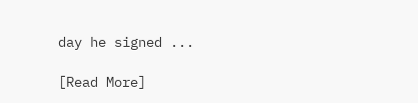day he signed ...

[Read More]